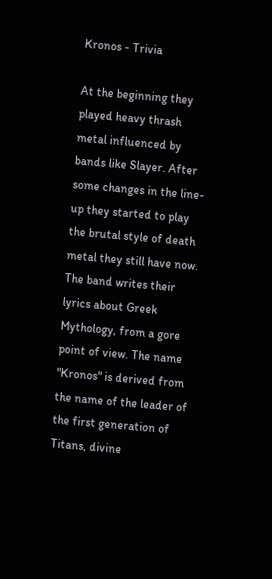Kronos - Trivia

At the beginning they played heavy thrash metal influenced by bands like Slayer. After some changes in the line-up they started to play the brutal style of death metal they still have now. The band writes their lyrics about Greek Mythology, from a gore point of view. The name "Kronos" is derived from the name of the leader of the first generation of Titans, divine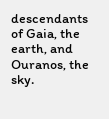descendants of Gaia, the earth, and Ouranos, the sky.